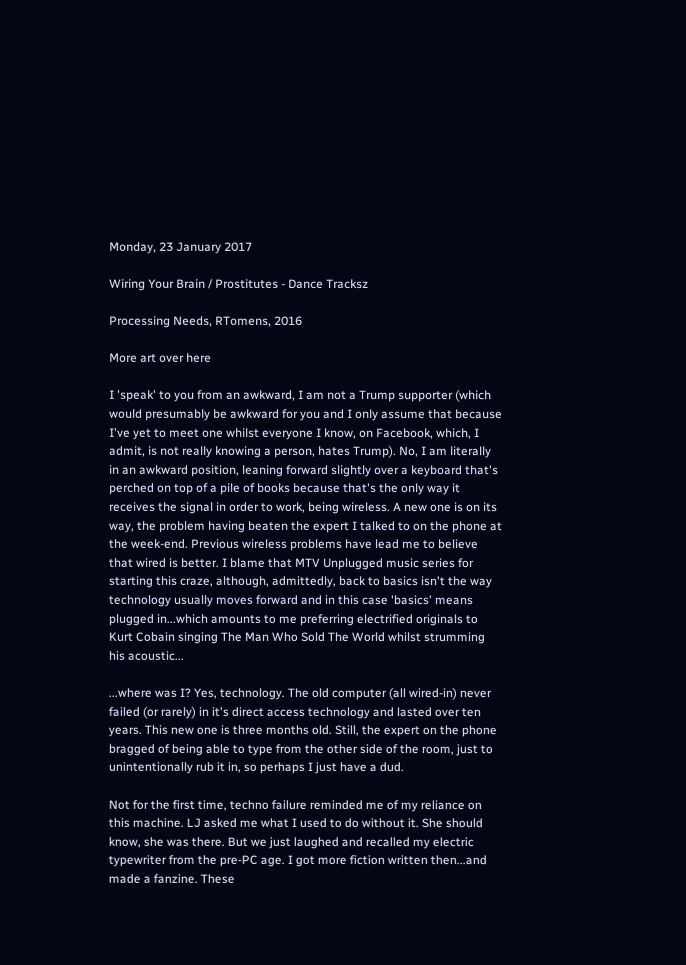Monday, 23 January 2017

Wiring Your Brain / Prostitutes - Dance Tracksz

Processing Needs, RTomens, 2016

More art over here

I 'speak' to you from an awkward, I am not a Trump supporter (which would presumably be awkward for you and I only assume that because I've yet to meet one whilst everyone I know, on Facebook, which, I admit, is not really knowing a person, hates Trump). No, I am literally in an awkward position, leaning forward slightly over a keyboard that's perched on top of a pile of books because that's the only way it receives the signal in order to work, being wireless. A new one is on its way, the problem having beaten the expert I talked to on the phone at the week-end. Previous wireless problems have lead me to believe that wired is better. I blame that MTV Unplugged music series for starting this craze, although, admittedly, back to basics isn't the way technology usually moves forward and in this case 'basics' means plugged in...which amounts to me preferring electrified originals to Kurt Cobain singing The Man Who Sold The World whilst strumming his acoustic...

...where was I? Yes, technology. The old computer (all wired-in) never failed (or rarely) in it's direct access technology and lasted over ten years. This new one is three months old. Still, the expert on the phone bragged of being able to type from the other side of the room, just to unintentionally rub it in, so perhaps I just have a dud.

Not for the first time, techno failure reminded me of my reliance on this machine. LJ asked me what I used to do without it. She should know, she was there. But we just laughed and recalled my electric typewriter from the pre-PC age. I got more fiction written then...and made a fanzine. These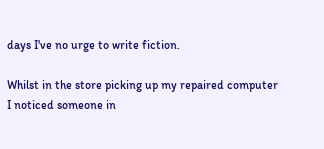days I've no urge to write fiction.

Whilst in the store picking up my repaired computer I noticed someone in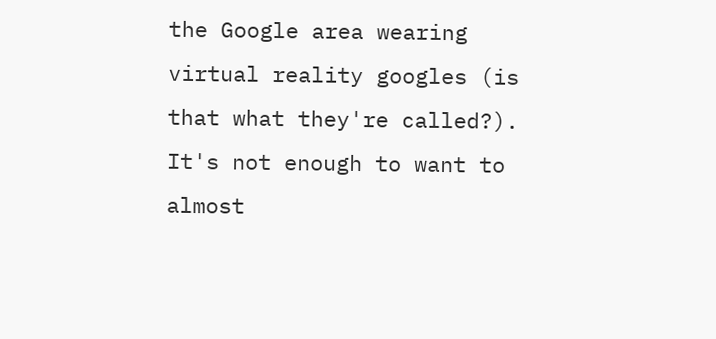the Google area wearing virtual reality googles (is that what they're called?). It's not enough to want to almost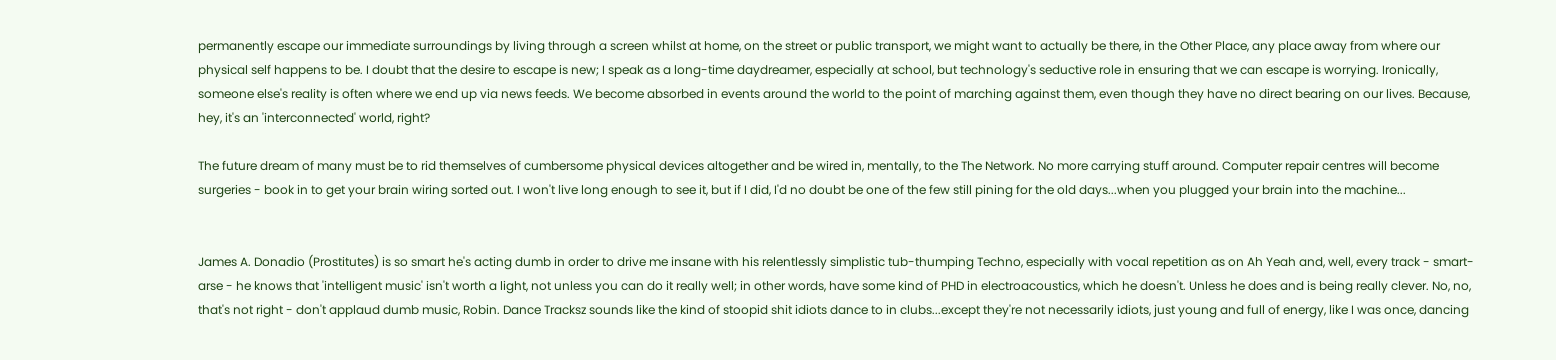permanently escape our immediate surroundings by living through a screen whilst at home, on the street or public transport, we might want to actually be there, in the Other Place, any place away from where our physical self happens to be. I doubt that the desire to escape is new; I speak as a long-time daydreamer, especially at school, but technology's seductive role in ensuring that we can escape is worrying. Ironically, someone else's reality is often where we end up via news feeds. We become absorbed in events around the world to the point of marching against them, even though they have no direct bearing on our lives. Because, hey, it's an 'interconnected' world, right?

The future dream of many must be to rid themselves of cumbersome physical devices altogether and be wired in, mentally, to the The Network. No more carrying stuff around. Computer repair centres will become surgeries - book in to get your brain wiring sorted out. I won't live long enough to see it, but if I did, I'd no doubt be one of the few still pining for the old days...when you plugged your brain into the machine...


James A. Donadio (Prostitutes) is so smart he's acting dumb in order to drive me insane with his relentlessly simplistic tub-thumping Techno, especially with vocal repetition as on Ah Yeah and, well, every track - smart-arse - he knows that 'intelligent music' isn't worth a light, not unless you can do it really well; in other words, have some kind of PHD in electroacoustics, which he doesn't. Unless he does and is being really clever. No, no, that's not right - don't applaud dumb music, Robin. Dance Tracksz sounds like the kind of stoopid shit idiots dance to in clubs...except they're not necessarily idiots, just young and full of energy, like I was once, dancing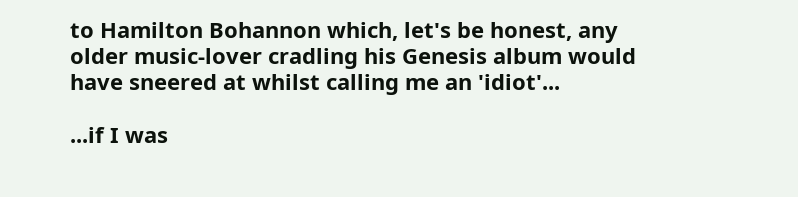to Hamilton Bohannon which, let's be honest, any older music-lover cradling his Genesis album would have sneered at whilst calling me an 'idiot'...

...if I was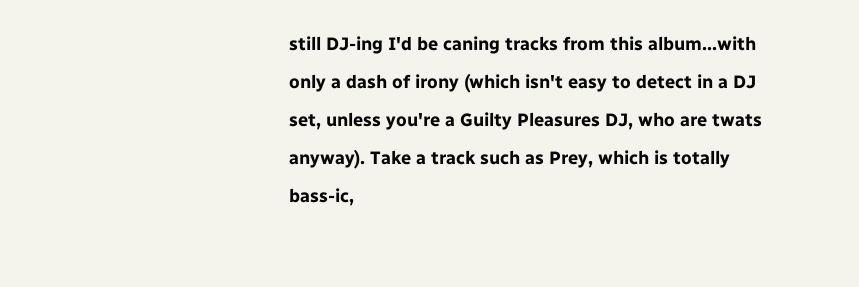still DJ-ing I'd be caning tracks from this album...with only a dash of irony (which isn't easy to detect in a DJ set, unless you're a Guilty Pleasures DJ, who are twats anyway). Take a track such as Prey, which is totally bass-ic,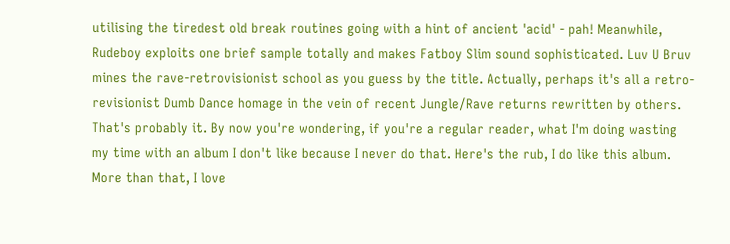utilising the tiredest old break routines going with a hint of ancient 'acid' - pah! Meanwhile, Rudeboy exploits one brief sample totally and makes Fatboy Slim sound sophisticated. Luv U Bruv mines the rave-retrovisionist school as you guess by the title. Actually, perhaps it's all a retro-revisionist Dumb Dance homage in the vein of recent Jungle/Rave returns rewritten by others. That's probably it. By now you're wondering, if you're a regular reader, what I'm doing wasting my time with an album I don't like because I never do that. Here's the rub, I do like this album. More than that, I love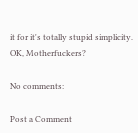it for it's totally stupid simplicity. OK, Motherfuckers?

No comments:

Post a Comment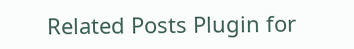Related Posts Plugin for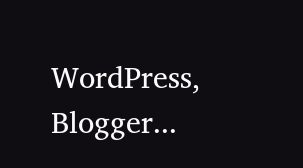WordPress, Blogger...